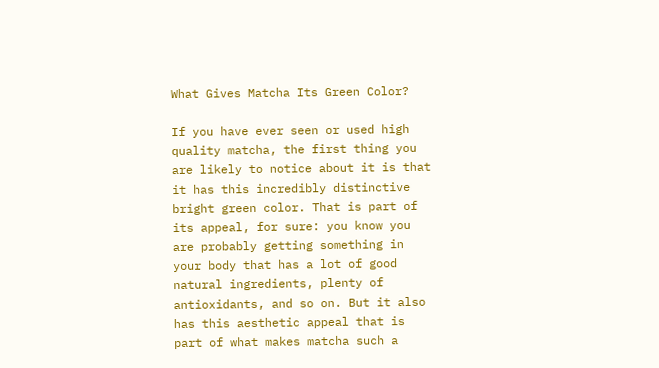What Gives Matcha Its Green Color?

If you have ever seen or used high quality matcha, the first thing you are likely to notice about it is that it has this incredibly distinctive bright green color. That is part of its appeal, for sure: you know you are probably getting something in your body that has a lot of good natural ingredients, plenty of antioxidants, and so on. But it also has this aesthetic appeal that is part of what makes matcha such a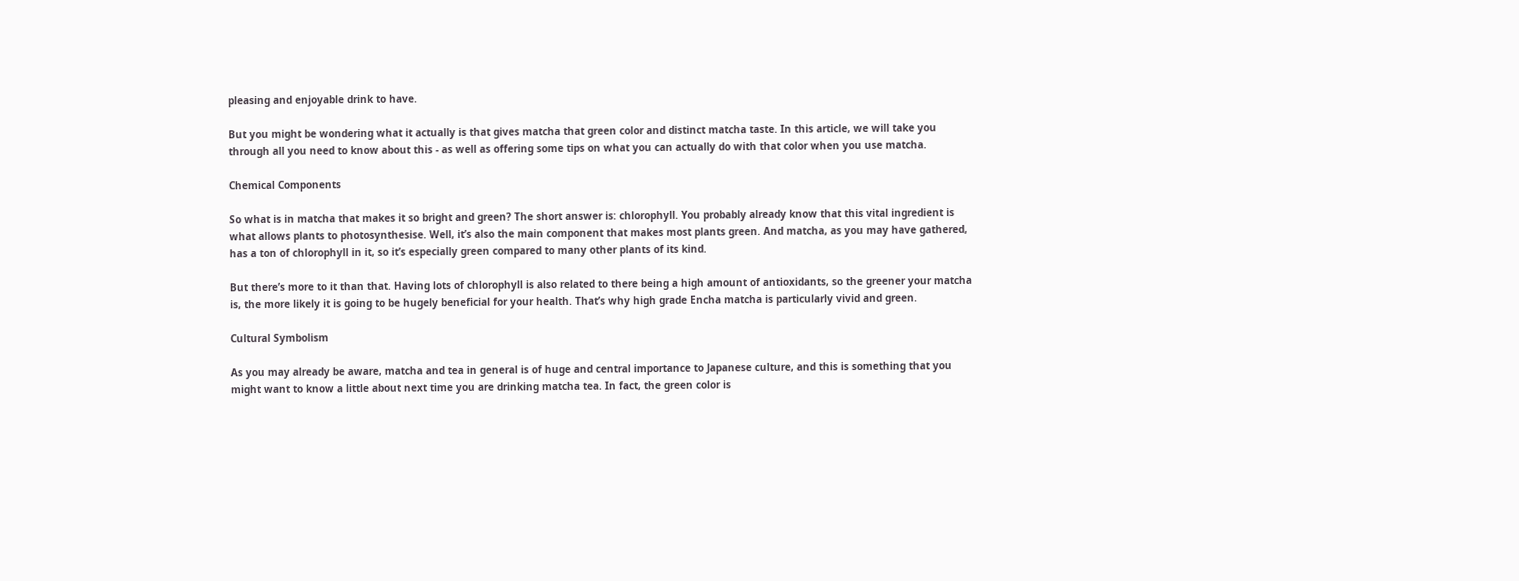pleasing and enjoyable drink to have.

But you might be wondering what it actually is that gives matcha that green color and distinct matcha taste. In this article, we will take you through all you need to know about this - as well as offering some tips on what you can actually do with that color when you use matcha.

Chemical Components

So what is in matcha that makes it so bright and green? The short answer is: chlorophyll. You probably already know that this vital ingredient is what allows plants to photosynthesise. Well, it’s also the main component that makes most plants green. And matcha, as you may have gathered, has a ton of chlorophyll in it, so it’s especially green compared to many other plants of its kind.

But there’s more to it than that. Having lots of chlorophyll is also related to there being a high amount of antioxidants, so the greener your matcha is, the more likely it is going to be hugely beneficial for your health. That’s why high grade Encha matcha is particularly vivid and green.

Cultural Symbolism

As you may already be aware, matcha and tea in general is of huge and central importance to Japanese culture, and this is something that you might want to know a little about next time you are drinking matcha tea. In fact, the green color is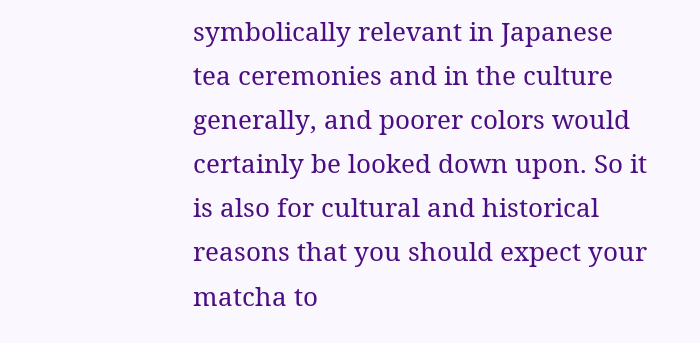symbolically relevant in Japanese tea ceremonies and in the culture generally, and poorer colors would certainly be looked down upon. So it is also for cultural and historical reasons that you should expect your matcha to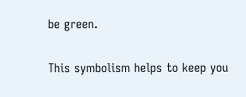be green.

This symbolism helps to keep you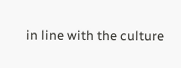in line with the culture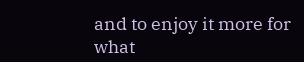and to enjoy it more for what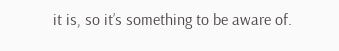it is, so it’s something to be aware of.